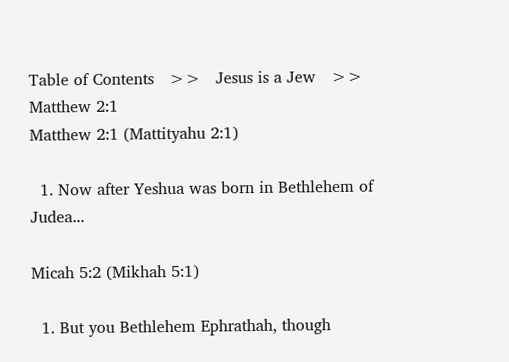Table of Contents   >>   Jesus is a Jew   >>   Matthew 2:1
Matthew 2:1 (Mattityahu 2:1)

  1. Now after Yeshua was born in Bethlehem of Judea...

Micah 5:2 (Mikhah 5:1)

  1. But you Bethlehem Ephrathah, though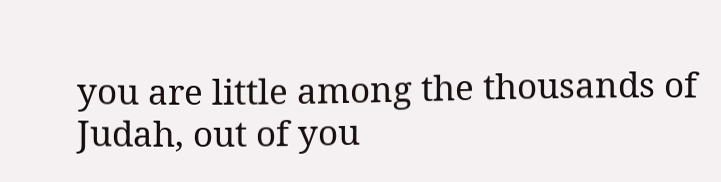you are little among the thousands of Judah, out of you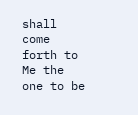shall come forth to Me the one to be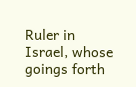Ruler in Israel, whose goings forth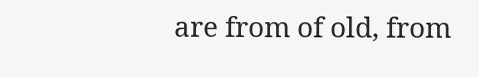are from of old, from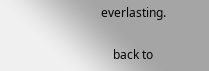everlasting.

    back to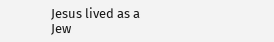Jesus lived as a Jew